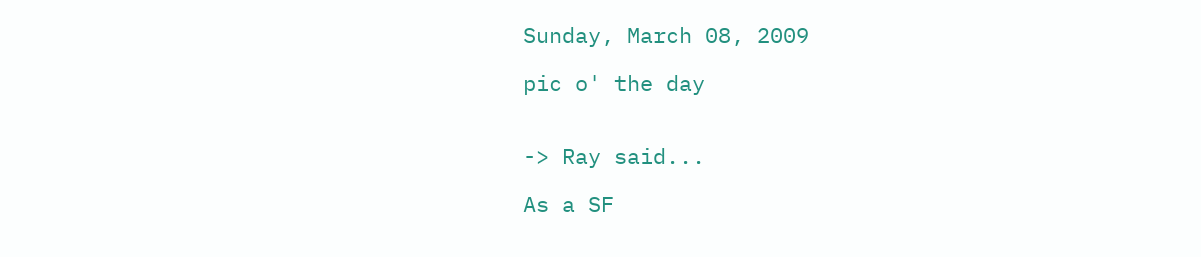Sunday, March 08, 2009

pic o' the day


-> Ray said...

As a SF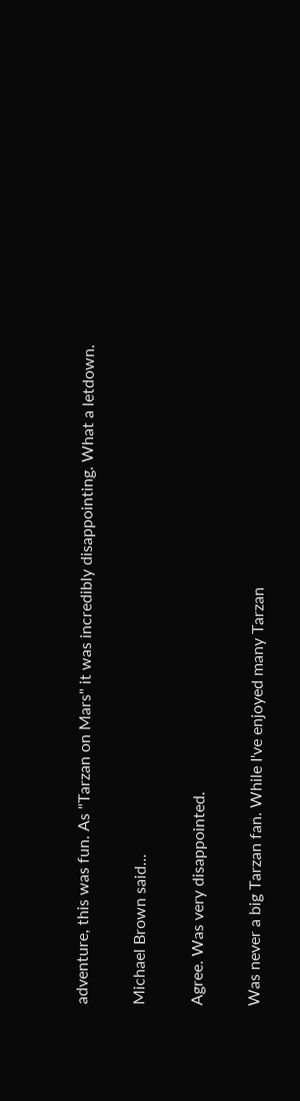adventure, this was fun. As "Tarzan on Mars" it was incredibly disappointing. What a letdown.

Michael Brown said...

Agree. Was very disappointed.

Was never a big Tarzan fan. While I've enjoyed many Tarzan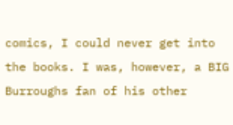comics, I could never get into the books. I was, however, a BIG Burroughs fan of his other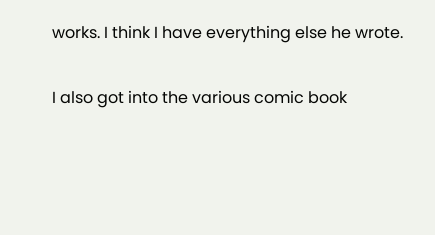works. I think I have everything else he wrote.

I also got into the various comic book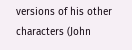versions of his other characters (John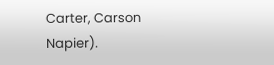Carter, Carson Napier).